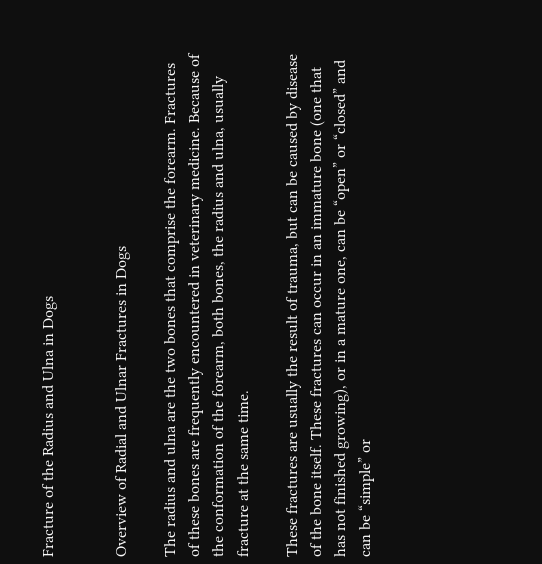Fracture of the Radius and Ulna in Dogs


Overview of Radial and Ulnar Fractures in Dogs

The radius and ulna are the two bones that comprise the forearm. Fractures of these bones are frequently encountered in veterinary medicine. Because of the conformation of the forearm, both bones, the radius and ulna, usually fracture at the same time.

These fractures are usually the result of trauma, but can be caused by disease of the bone itself. These fractures can occur in an immature bone (one that has not finished growing), or in a mature one, can be “open” or “closed” and can be “simple” or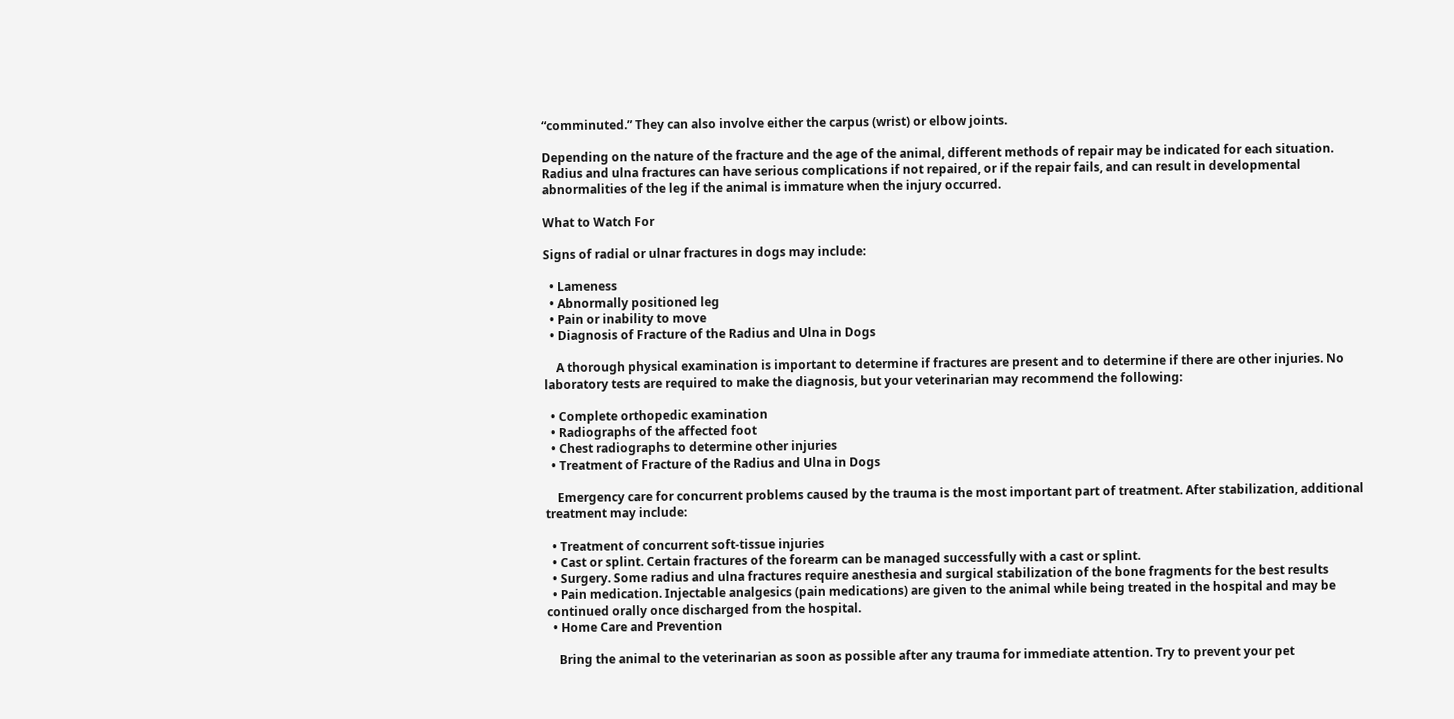“comminuted.” They can also involve either the carpus (wrist) or elbow joints.

Depending on the nature of the fracture and the age of the animal, different methods of repair may be indicated for each situation. Radius and ulna fractures can have serious complications if not repaired, or if the repair fails, and can result in developmental abnormalities of the leg if the animal is immature when the injury occurred.

What to Watch For

Signs of radial or ulnar fractures in dogs may include:

  • Lameness
  • Abnormally positioned leg
  • Pain or inability to move
  • Diagnosis of Fracture of the Radius and Ulna in Dogs

    A thorough physical examination is important to determine if fractures are present and to determine if there are other injuries. No laboratory tests are required to make the diagnosis, but your veterinarian may recommend the following:

  • Complete orthopedic examination
  • Radiographs of the affected foot
  • Chest radiographs to determine other injuries
  • Treatment of Fracture of the Radius and Ulna in Dogs

    Emergency care for concurrent problems caused by the trauma is the most important part of treatment. After stabilization, additional treatment may include:

  • Treatment of concurrent soft-tissue injuries
  • Cast or splint. Certain fractures of the forearm can be managed successfully with a cast or splint.
  • Surgery. Some radius and ulna fractures require anesthesia and surgical stabilization of the bone fragments for the best results
  • Pain medication. Injectable analgesics (pain medications) are given to the animal while being treated in the hospital and may be continued orally once discharged from the hospital.
  • Home Care and Prevention

    Bring the animal to the veterinarian as soon as possible after any trauma for immediate attention. Try to prevent your pet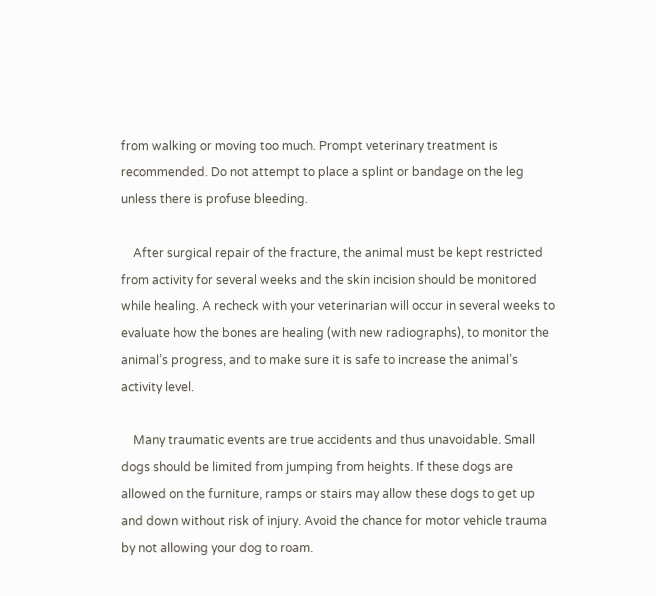from walking or moving too much. Prompt veterinary treatment is recommended. Do not attempt to place a splint or bandage on the leg unless there is profuse bleeding.

    After surgical repair of the fracture, the animal must be kept restricted from activity for several weeks and the skin incision should be monitored while healing. A recheck with your veterinarian will occur in several weeks to evaluate how the bones are healing (with new radiographs), to monitor the animal’s progress, and to make sure it is safe to increase the animal’s activity level.

    Many traumatic events are true accidents and thus unavoidable. Small dogs should be limited from jumping from heights. If these dogs are allowed on the furniture, ramps or stairs may allow these dogs to get up and down without risk of injury. Avoid the chance for motor vehicle trauma by not allowing your dog to roam.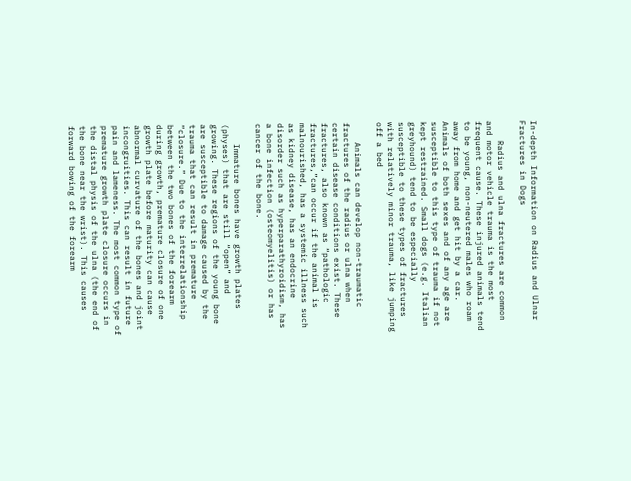In-depth Information on Radius and Ulnar Fractures in Dogs

    Radius and ulna fractures are common and motor vehicle trauma is the most frequent cause. These injured animals tend to be young, non-neutered males who roam away from home and get hit by a car. Animals of both sexes and of any age are susceptible to this type of trauma if not kept restrained. Small dogs (e.g. Italian greyhound) tend to be especially susceptible to these types of fractures with relatively minor trauma, like jumping off a bed

    Animals can develop non-traumatic fractures of the radius or ulna when certain disease conditions exist. These fractures, also known as “pathologic fractures,”can occur if the animal is malnourished, has a systemic illness such as kidney disease, has an endocrine disorder such as hyperparathyroidism, has a bone infection (osteomyelitis) or has cancer of the bone.

    Immature bones have growth plates (physes) that are still “open” and growing. These regions of the young bone are susceptible to damage caused by the trauma that can result in premature “closure.” Due to the interrelationship between the two bones of the forearm during growth, premature closure of one growth plate before maturity can cause abnormal curvature of the bones and joint incongruities. This can result in future pain and lameness. The most common type of premature growth plate closure occurs in the distal physis of the ulna (the end of the bone near the wrist). This causes forward bowing of the forearm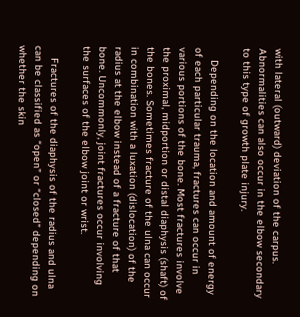with lateral (outward) deviation of the carpus. Abnormalities can also occur in the elbow secondary to this type of growth plate injury.

    Depending on the location and amount of energy of each particular trauma, fractures can occur in various portions of the bone. Most fractures involve the proximal, midportion or distal diaphysis (shaft) of the bones. Sometimes fracture of the ulna can occur in combination with a luxation (dislocation) of the radius at the elbow instead of a fracture of that bone. Uncommonly, joint fractures occur involving the surfaces of the elbow joint or wrist.

    Fractures of the diaphysis of the radius and ulna can be classified as “open” or “closed” depending on whether the skin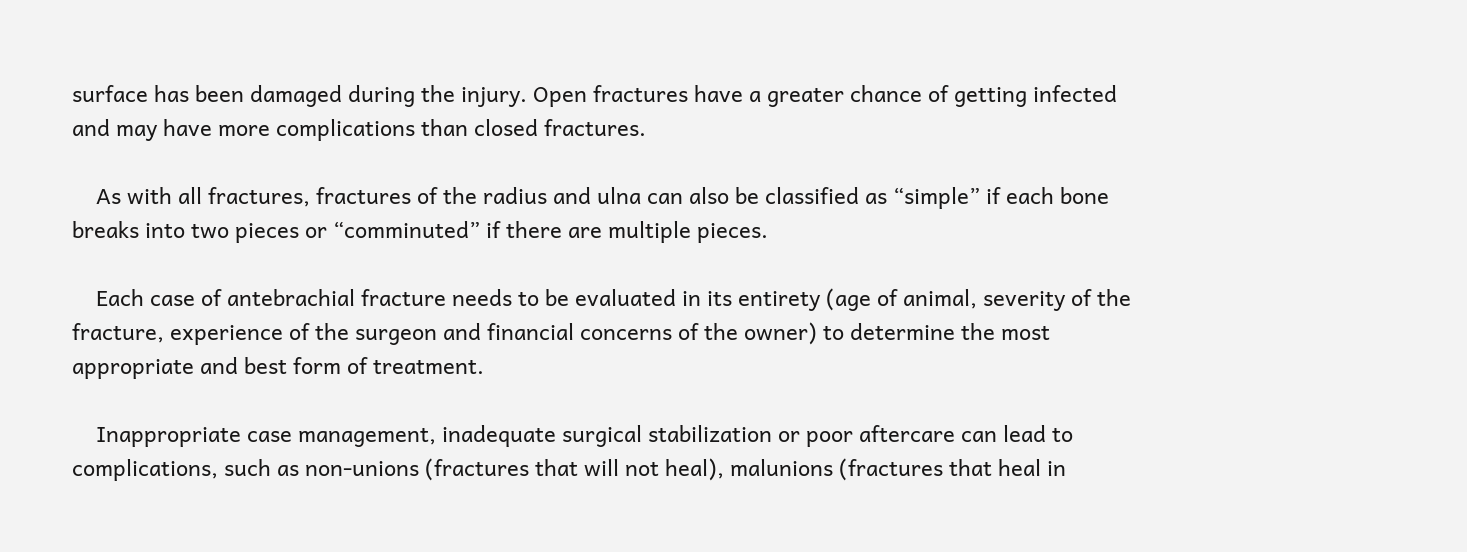surface has been damaged during the injury. Open fractures have a greater chance of getting infected and may have more complications than closed fractures.

    As with all fractures, fractures of the radius and ulna can also be classified as “simple” if each bone breaks into two pieces or “comminuted” if there are multiple pieces.

    Each case of antebrachial fracture needs to be evaluated in its entirety (age of animal, severity of the fracture, experience of the surgeon and financial concerns of the owner) to determine the most appropriate and best form of treatment.

    Inappropriate case management, inadequate surgical stabilization or poor aftercare can lead to complications, such as non-unions (fractures that will not heal), malunions (fractures that heal in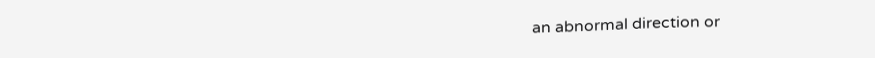an abnormal direction or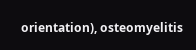orientation), osteomyelitis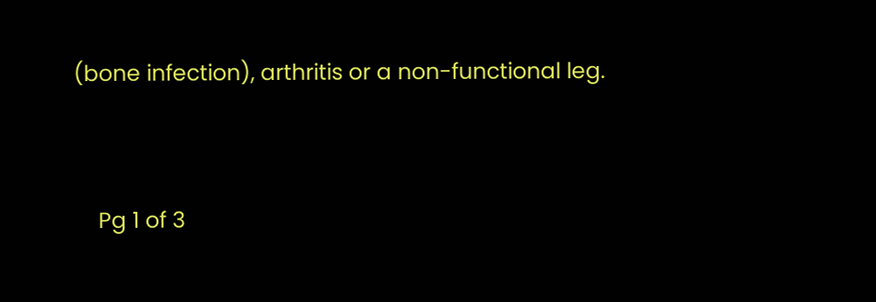(bone infection), arthritis or a non-functional leg.


    Pg 1 of 3